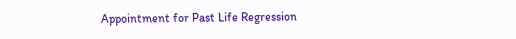Appointment for Past Life Regression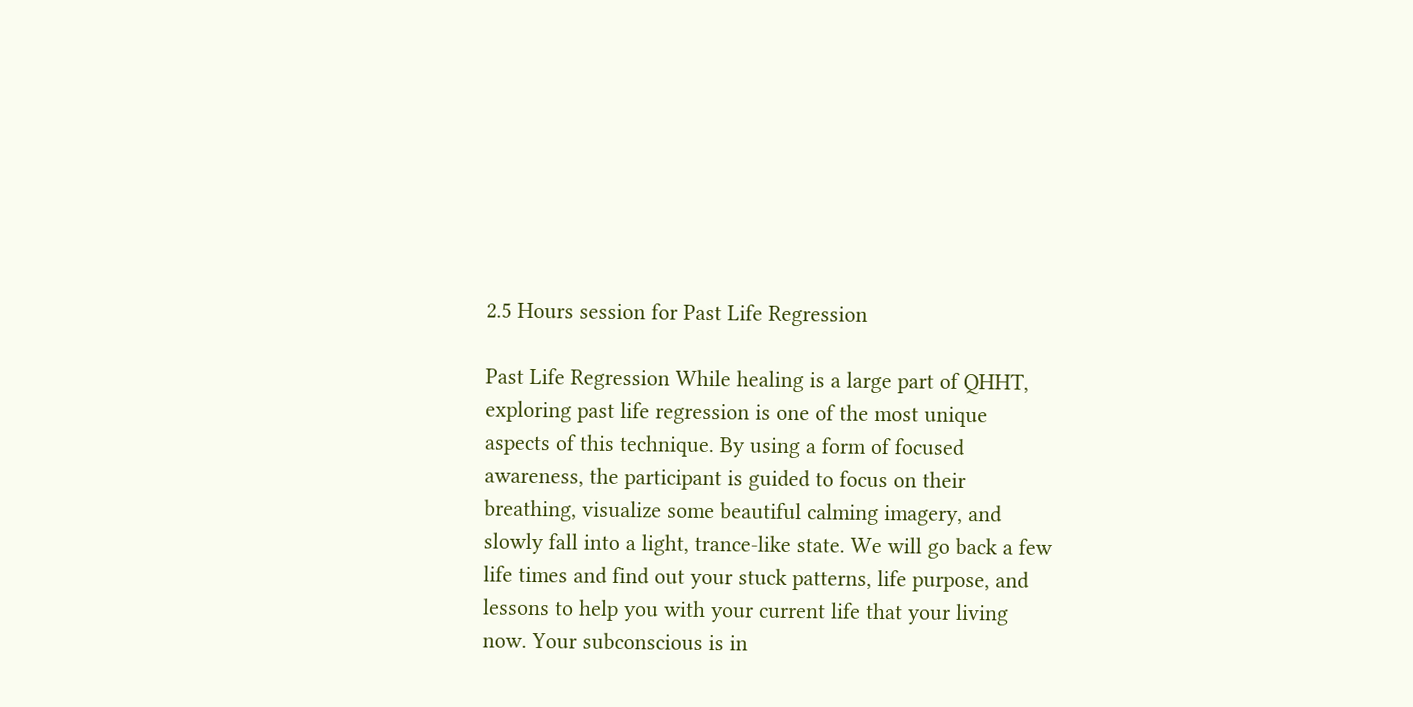2.5 Hours session for Past Life Regression

Past Life Regression While healing is a large part of QHHT, exploring past life regression is one of the most unique aspects of this technique. By using a form of focused awareness, the participant is guided to focus on their breathing, visualize some beautiful calming imagery, and slowly fall into a light, trance-like state. We will go back a few life times and find out your stuck patterns, life purpose, and lessons to help you with your current life that your living now. Your subconscious is in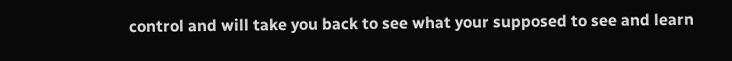control and will take you back to see what your supposed to see and learn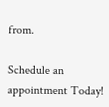from.

Schedule an appointment Today!